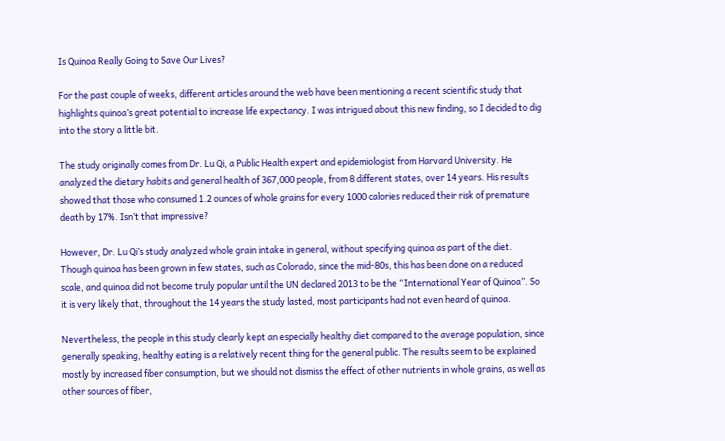Is Quinoa Really Going to Save Our Lives?

For the past couple of weeks, different articles around the web have been mentioning a recent scientific study that highlights quinoa’s great potential to increase life expectancy. I was intrigued about this new finding, so I decided to dig into the story a little bit.

The study originally comes from Dr. Lu Qi, a Public Health expert and epidemiologist from Harvard University. He analyzed the dietary habits and general health of 367,000 people, from 8 different states, over 14 years. His results showed that those who consumed 1.2 ounces of whole grains for every 1000 calories reduced their risk of premature death by 17%. Isn’t that impressive?

However, Dr. Lu Qi’s study analyzed whole grain intake in general, without specifying quinoa as part of the diet. Though quinoa has been grown in few states, such as Colorado, since the mid-80s, this has been done on a reduced scale, and quinoa did not become truly popular until the UN declared 2013 to be the “International Year of Quinoa”. So it is very likely that, throughout the 14 years the study lasted, most participants had not even heard of quinoa.

Nevertheless, the people in this study clearly kept an especially healthy diet compared to the average population, since generally speaking, healthy eating is a relatively recent thing for the general public. The results seem to be explained mostly by increased fiber consumption, but we should not dismiss the effect of other nutrients in whole grains, as well as other sources of fiber,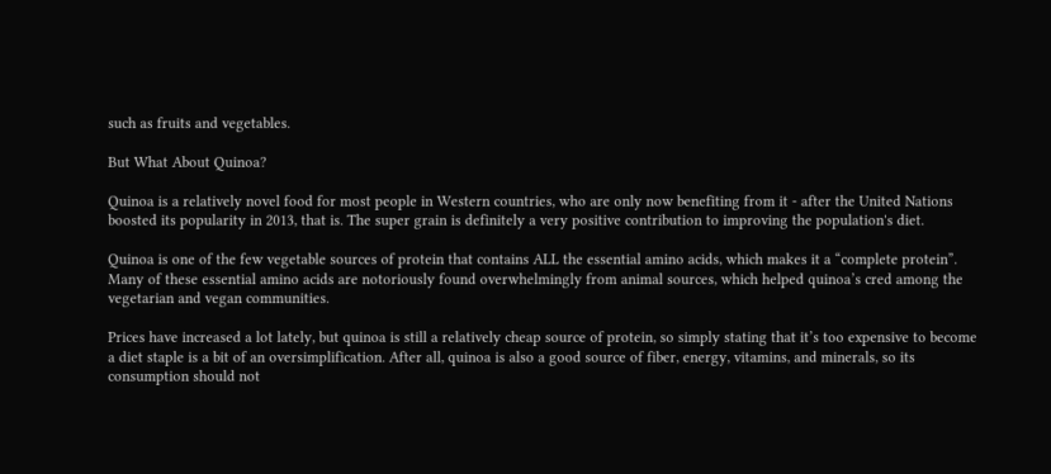such as fruits and vegetables.

But What About Quinoa?

Quinoa is a relatively novel food for most people in Western countries, who are only now benefiting from it - after the United Nations boosted its popularity in 2013, that is. The super grain is definitely a very positive contribution to improving the population's diet.

Quinoa is one of the few vegetable sources of protein that contains ALL the essential amino acids, which makes it a “complete protein”. Many of these essential amino acids are notoriously found overwhelmingly from animal sources, which helped quinoa’s cred among the vegetarian and vegan communities.

Prices have increased a lot lately, but quinoa is still a relatively cheap source of protein, so simply stating that it’s too expensive to become a diet staple is a bit of an oversimplification. After all, quinoa is also a good source of fiber, energy, vitamins, and minerals, so its consumption should not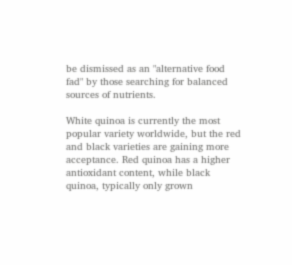be dismissed as an "alternative food fad" by those searching for balanced sources of nutrients.

White quinoa is currently the most popular variety worldwide, but the red and black varieties are gaining more acceptance. Red quinoa has a higher antioxidant content, while black quinoa, typically only grown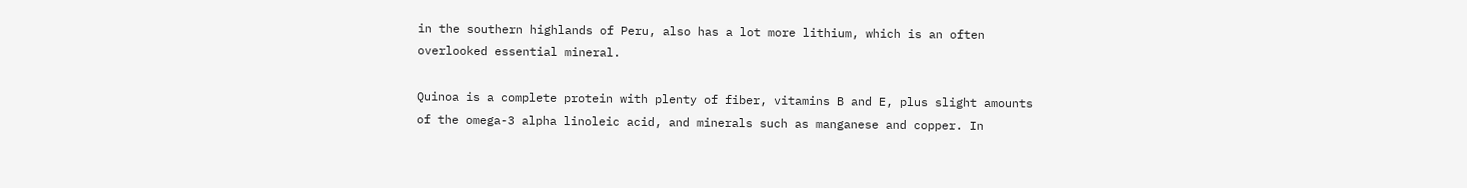in the southern highlands of Peru, also has a lot more lithium, which is an often overlooked essential mineral.

Quinoa is a complete protein with plenty of fiber, vitamins B and E, plus slight amounts of the omega-3 alpha linoleic acid, and minerals such as manganese and copper. In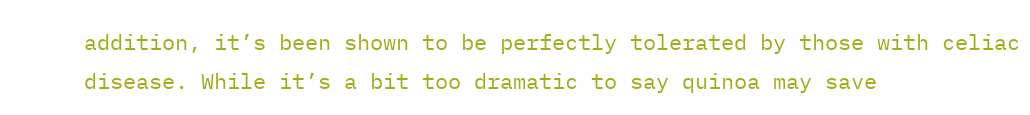addition, it’s been shown to be perfectly tolerated by those with celiac disease. While it’s a bit too dramatic to say quinoa may save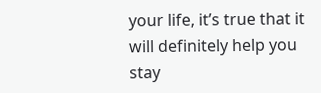your life, it’s true that it will definitely help you stay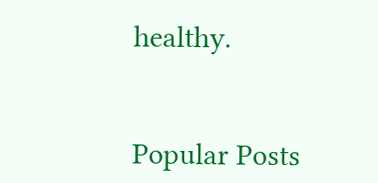healthy.


Popular Posts